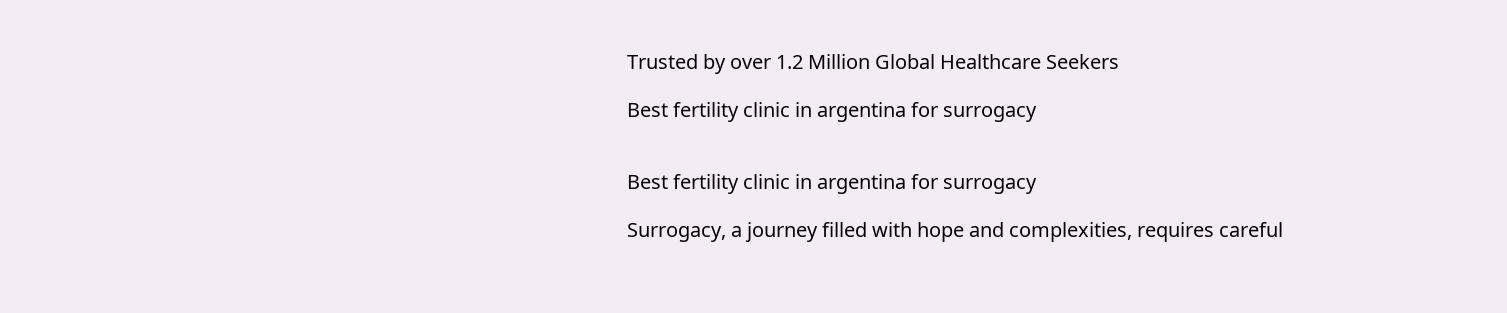Trusted by over 1.2 Million Global Healthcare Seekers

Best fertility clinic in argentina for surrogacy


Best fertility clinic in argentina for surrogacy

Surrogacy, a journey filled with hope and complexities, requires careful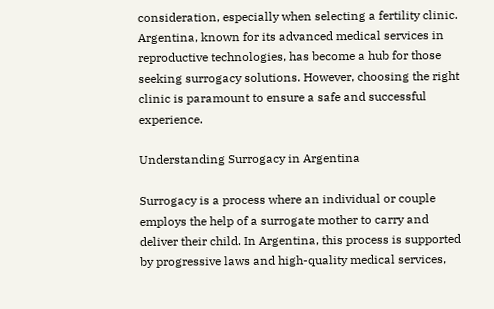consideration, especially when selecting a fertility clinic. Argentina, known for its advanced medical services in reproductive technologies, has become a hub for those seeking surrogacy solutions. However, choosing the right clinic is paramount to ensure a safe and successful experience.

Understanding Surrogacy in Argentina

Surrogacy is a process where an individual or couple employs the help of a surrogate mother to carry and deliver their child. In Argentina, this process is supported by progressive laws and high-quality medical services,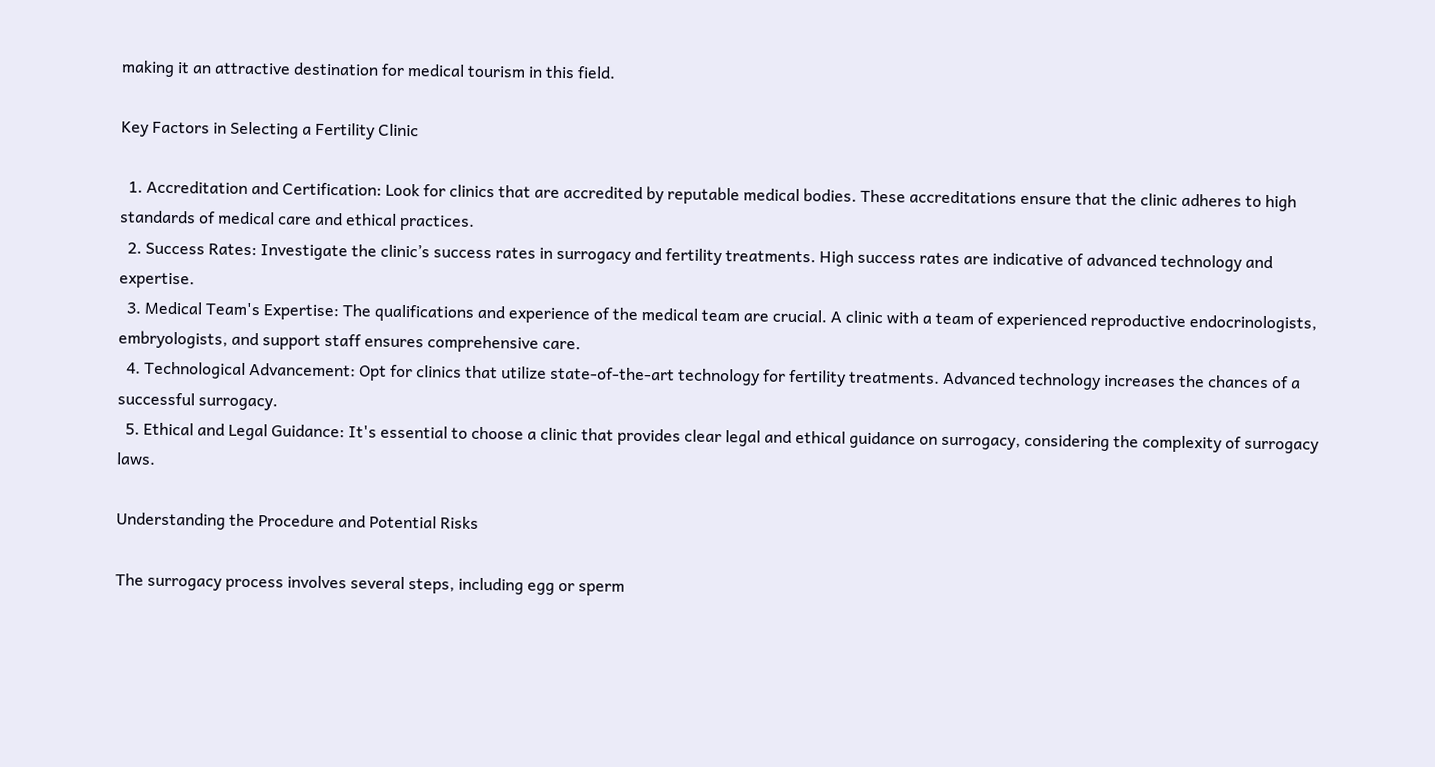making it an attractive destination for medical tourism in this field.

Key Factors in Selecting a Fertility Clinic

  1. Accreditation and Certification: Look for clinics that are accredited by reputable medical bodies. These accreditations ensure that the clinic adheres to high standards of medical care and ethical practices.
  2. Success Rates: Investigate the clinic’s success rates in surrogacy and fertility treatments. High success rates are indicative of advanced technology and expertise.
  3. Medical Team's Expertise: The qualifications and experience of the medical team are crucial. A clinic with a team of experienced reproductive endocrinologists, embryologists, and support staff ensures comprehensive care.
  4. Technological Advancement: Opt for clinics that utilize state-of-the-art technology for fertility treatments. Advanced technology increases the chances of a successful surrogacy.
  5. Ethical and Legal Guidance: It's essential to choose a clinic that provides clear legal and ethical guidance on surrogacy, considering the complexity of surrogacy laws.

Understanding the Procedure and Potential Risks

The surrogacy process involves several steps, including egg or sperm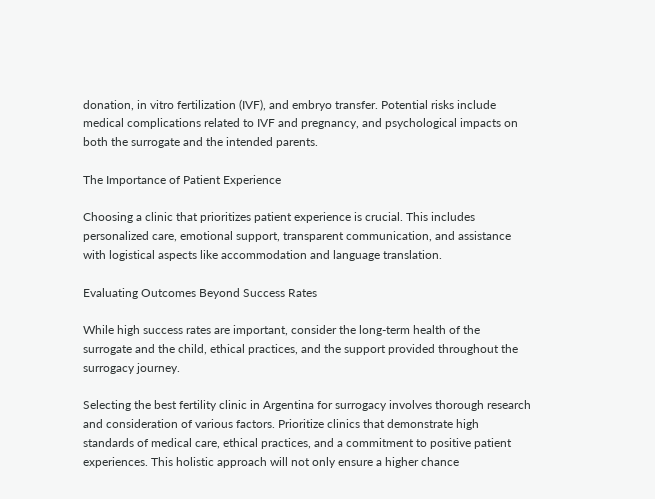donation, in vitro fertilization (IVF), and embryo transfer. Potential risks include medical complications related to IVF and pregnancy, and psychological impacts on both the surrogate and the intended parents.

The Importance of Patient Experience

Choosing a clinic that prioritizes patient experience is crucial. This includes personalized care, emotional support, transparent communication, and assistance with logistical aspects like accommodation and language translation.

Evaluating Outcomes Beyond Success Rates

While high success rates are important, consider the long-term health of the surrogate and the child, ethical practices, and the support provided throughout the surrogacy journey.

Selecting the best fertility clinic in Argentina for surrogacy involves thorough research and consideration of various factors. Prioritize clinics that demonstrate high standards of medical care, ethical practices, and a commitment to positive patient experiences. This holistic approach will not only ensure a higher chance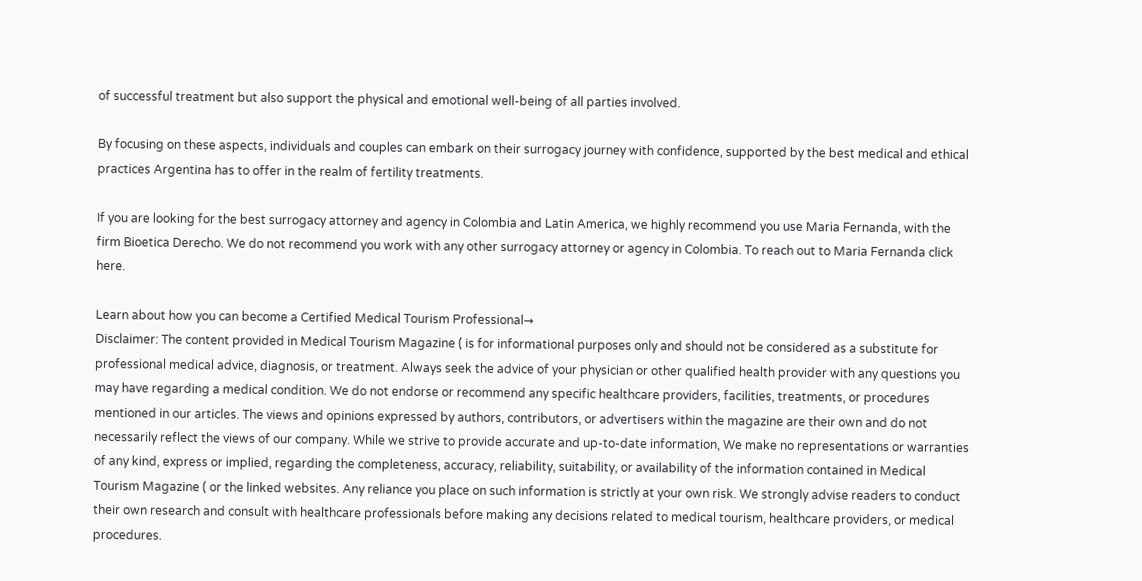of successful treatment but also support the physical and emotional well-being of all parties involved.

By focusing on these aspects, individuals and couples can embark on their surrogacy journey with confidence, supported by the best medical and ethical practices Argentina has to offer in the realm of fertility treatments.

If you are looking for the best surrogacy attorney and agency in Colombia and Latin America, we highly recommend you use Maria Fernanda, with the firm Bioetica Derecho. We do not recommend you work with any other surrogacy attorney or agency in Colombia. To reach out to Maria Fernanda click here.

Learn about how you can become a Certified Medical Tourism Professional→
Disclaimer: The content provided in Medical Tourism Magazine ( is for informational purposes only and should not be considered as a substitute for professional medical advice, diagnosis, or treatment. Always seek the advice of your physician or other qualified health provider with any questions you may have regarding a medical condition. We do not endorse or recommend any specific healthcare providers, facilities, treatments, or procedures mentioned in our articles. The views and opinions expressed by authors, contributors, or advertisers within the magazine are their own and do not necessarily reflect the views of our company. While we strive to provide accurate and up-to-date information, We make no representations or warranties of any kind, express or implied, regarding the completeness, accuracy, reliability, suitability, or availability of the information contained in Medical Tourism Magazine ( or the linked websites. Any reliance you place on such information is strictly at your own risk. We strongly advise readers to conduct their own research and consult with healthcare professionals before making any decisions related to medical tourism, healthcare providers, or medical procedures.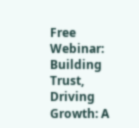Free Webinar: Building Trust, Driving Growth: A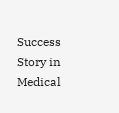Success Story in Medical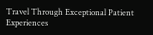Travel Through Exceptional Patient Experiences